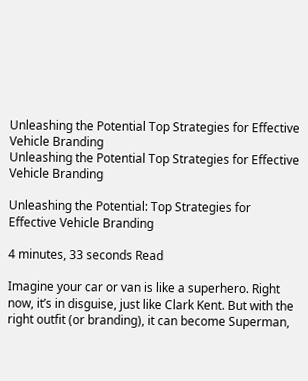Unleashing the Potential Top Strategies for Effective Vehicle Branding
Unleashing the Potential Top Strategies for Effective Vehicle Branding

Unleashing the Potential: Top Strategies for Effective Vehicle Branding

4 minutes, 33 seconds Read

Imagine your car or van is like a superhero. Right now, it’s in disguise, just like Clark Kent. But with the right outfit (or branding), it can become Superman,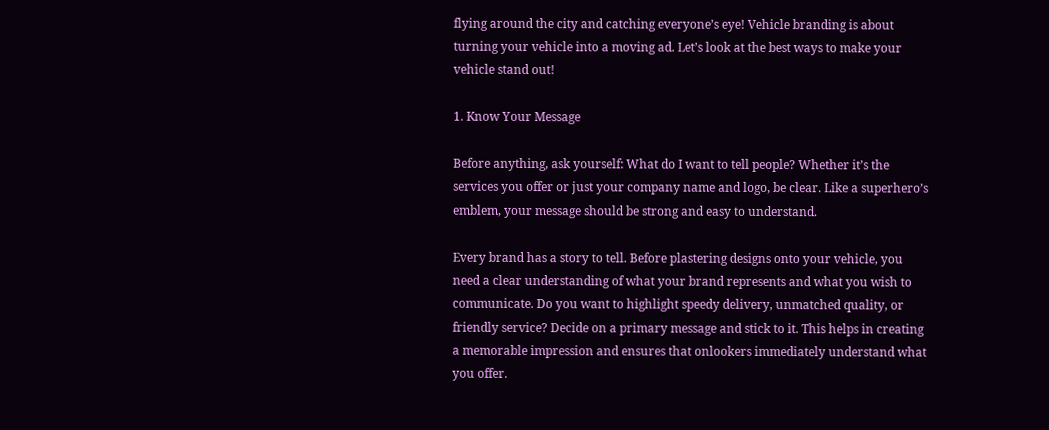flying around the city and catching everyone’s eye! Vehicle branding is about turning your vehicle into a moving ad. Let’s look at the best ways to make your vehicle stand out!

1. Know Your Message

Before anything, ask yourself: What do I want to tell people? Whether it’s the services you offer or just your company name and logo, be clear. Like a superhero’s emblem, your message should be strong and easy to understand.

Every brand has a story to tell. Before plastering designs onto your vehicle, you need a clear understanding of what your brand represents and what you wish to communicate. Do you want to highlight speedy delivery, unmatched quality, or friendly service? Decide on a primary message and stick to it. This helps in creating a memorable impression and ensures that onlookers immediately understand what you offer.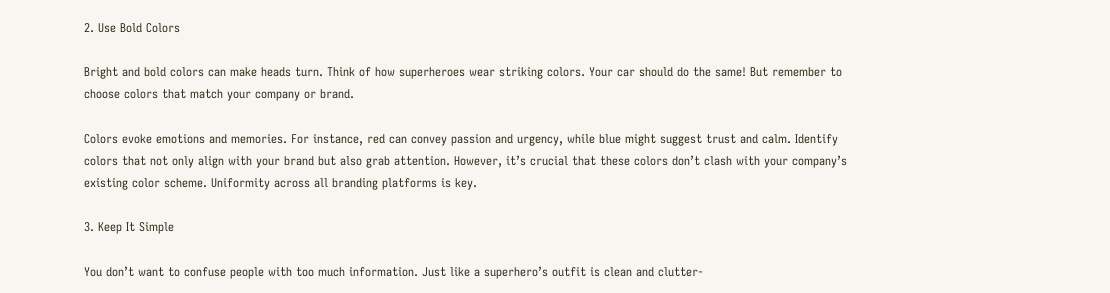2. Use Bold Colors

Bright and bold colors can make heads turn. Think of how superheroes wear striking colors. Your car should do the same! But remember to choose colors that match your company or brand.

Colors evoke emotions and memories. For instance, red can convey passion and urgency, while blue might suggest trust and calm. Identify colors that not only align with your brand but also grab attention. However, it’s crucial that these colors don’t clash with your company’s existing color scheme. Uniformity across all branding platforms is key.

3. Keep It Simple

You don’t want to confuse people with too much information. Just like a superhero’s outfit is clean and clutter-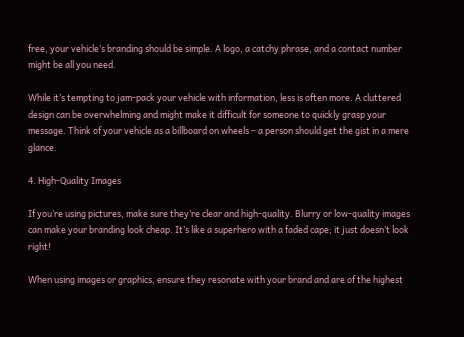free, your vehicle’s branding should be simple. A logo, a catchy phrase, and a contact number might be all you need.

While it’s tempting to jam-pack your vehicle with information, less is often more. A cluttered design can be overwhelming and might make it difficult for someone to quickly grasp your message. Think of your vehicle as a billboard on wheels – a person should get the gist in a mere glance.

4. High-Quality Images

If you’re using pictures, make sure they’re clear and high-quality. Blurry or low-quality images can make your branding look cheap. It’s like a superhero with a faded cape; it just doesn’t look right!

When using images or graphics, ensure they resonate with your brand and are of the highest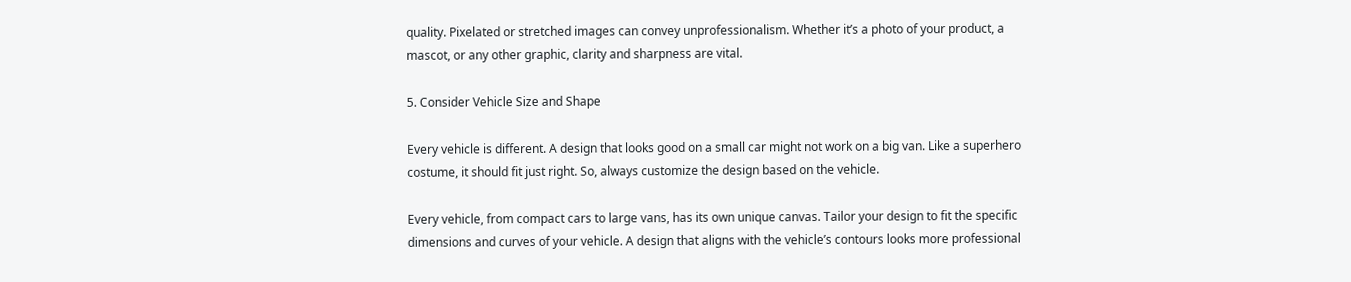quality. Pixelated or stretched images can convey unprofessionalism. Whether it’s a photo of your product, a mascot, or any other graphic, clarity and sharpness are vital.

5. Consider Vehicle Size and Shape

Every vehicle is different. A design that looks good on a small car might not work on a big van. Like a superhero costume, it should fit just right. So, always customize the design based on the vehicle.

Every vehicle, from compact cars to large vans, has its own unique canvas. Tailor your design to fit the specific dimensions and curves of your vehicle. A design that aligns with the vehicle’s contours looks more professional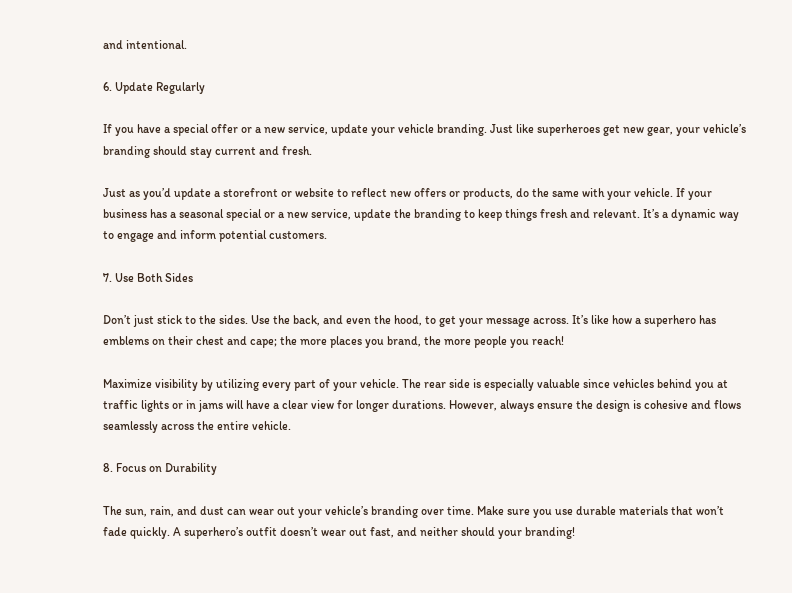and intentional.

6. Update Regularly

If you have a special offer or a new service, update your vehicle branding. Just like superheroes get new gear, your vehicle’s branding should stay current and fresh.

Just as you’d update a storefront or website to reflect new offers or products, do the same with your vehicle. If your business has a seasonal special or a new service, update the branding to keep things fresh and relevant. It’s a dynamic way to engage and inform potential customers.

7. Use Both Sides

Don’t just stick to the sides. Use the back, and even the hood, to get your message across. It’s like how a superhero has emblems on their chest and cape; the more places you brand, the more people you reach!

Maximize visibility by utilizing every part of your vehicle. The rear side is especially valuable since vehicles behind you at traffic lights or in jams will have a clear view for longer durations. However, always ensure the design is cohesive and flows seamlessly across the entire vehicle.

8. Focus on Durability

The sun, rain, and dust can wear out your vehicle’s branding over time. Make sure you use durable materials that won’t fade quickly. A superhero’s outfit doesn’t wear out fast, and neither should your branding!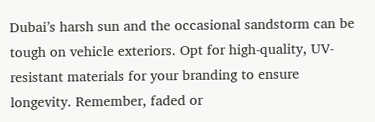Dubai’s harsh sun and the occasional sandstorm can be tough on vehicle exteriors. Opt for high-quality, UV-resistant materials for your branding to ensure longevity. Remember, faded or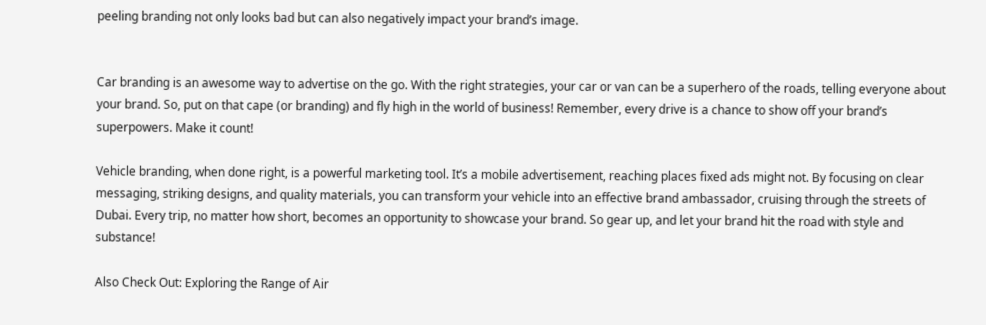peeling branding not only looks bad but can also negatively impact your brand’s image.


Car branding is an awesome way to advertise on the go. With the right strategies, your car or van can be a superhero of the roads, telling everyone about your brand. So, put on that cape (or branding) and fly high in the world of business! Remember, every drive is a chance to show off your brand’s superpowers. Make it count!

Vehicle branding, when done right, is a powerful marketing tool. It’s a mobile advertisement, reaching places fixed ads might not. By focusing on clear messaging, striking designs, and quality materials, you can transform your vehicle into an effective brand ambassador, cruising through the streets of Dubai. Every trip, no matter how short, becomes an opportunity to showcase your brand. So gear up, and let your brand hit the road with style and substance!

Also Check Out: Exploring the Range of Air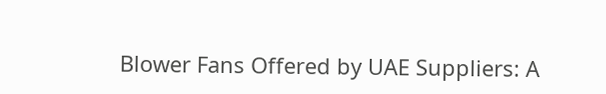Blower Fans Offered by UAE Suppliers: A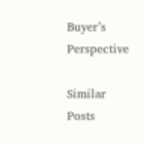Buyer’s Perspective

Similar Posts